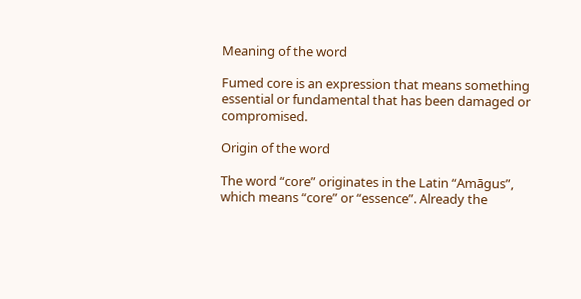Meaning of the word

Fumed core is an expression that means something essential or fundamental that has been damaged or compromised.

Origin of the word

The word “core” originates in the Latin “Amāgus”, which means “core” or “essence”. Already the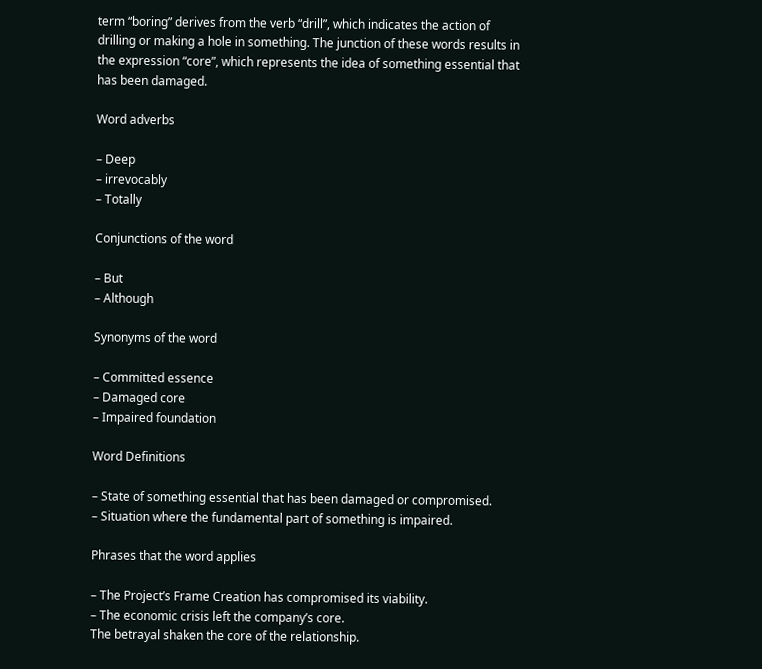term “boring” derives from the verb “drill”, which indicates the action of drilling or making a hole in something. The junction of these words results in the expression “core”, which represents the idea of something essential that has been damaged.

Word adverbs

– Deep
– irrevocably
– Totally

Conjunctions of the word

– But
– Although

Synonyms of the word

– Committed essence
– Damaged core
– Impaired foundation

Word Definitions

– State of something essential that has been damaged or compromised.
– Situation where the fundamental part of something is impaired.

Phrases that the word applies

– The Project’s Frame Creation has compromised its viability.
– The economic crisis left the company’s core.
The betrayal shaken the core of the relationship.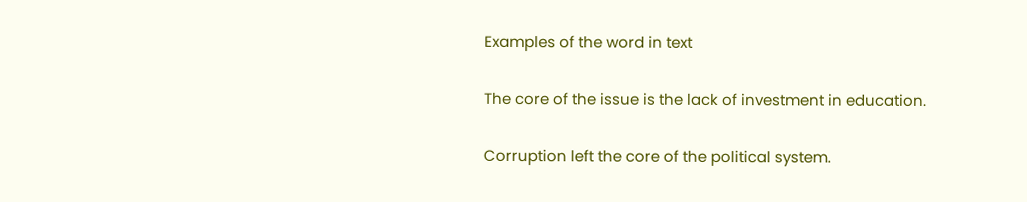Examples of the word in text

The core of the issue is the lack of investment in education.

Corruption left the core of the political system.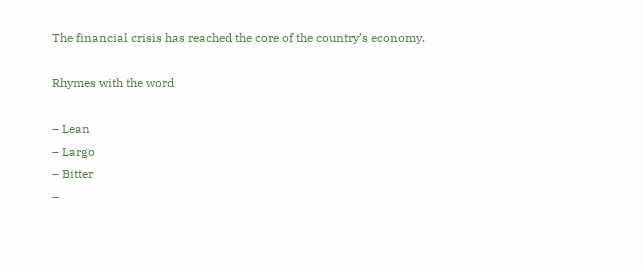The financial crisis has reached the core of the country’s economy.

Rhymes with the word

– Lean
– Largo
– Bitter
–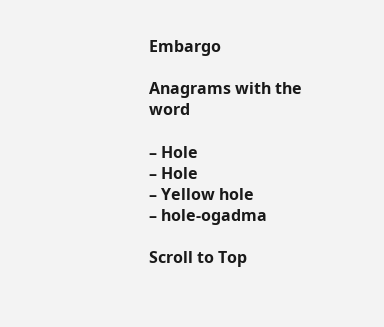Embargo

Anagrams with the word

– Hole
– Hole
– Yellow hole
– hole-ogadma

Scroll to Top